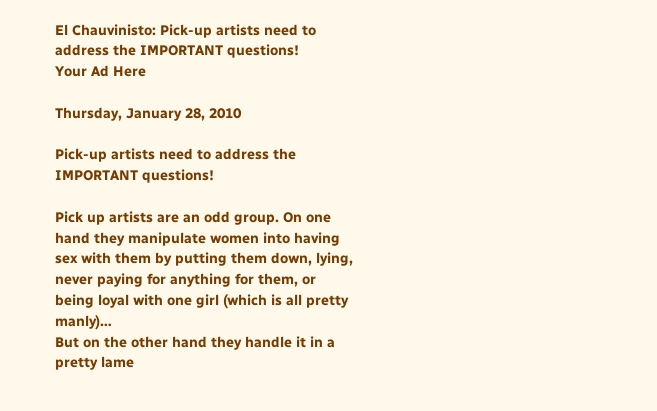El Chauvinisto: Pick-up artists need to address the IMPORTANT questions!
Your Ad Here

Thursday, January 28, 2010

Pick-up artists need to address the IMPORTANT questions!

Pick up artists are an odd group. On one hand they manipulate women into having sex with them by putting them down, lying, never paying for anything for them, or being loyal with one girl (which is all pretty manly)…
But on the other hand they handle it in a pretty lame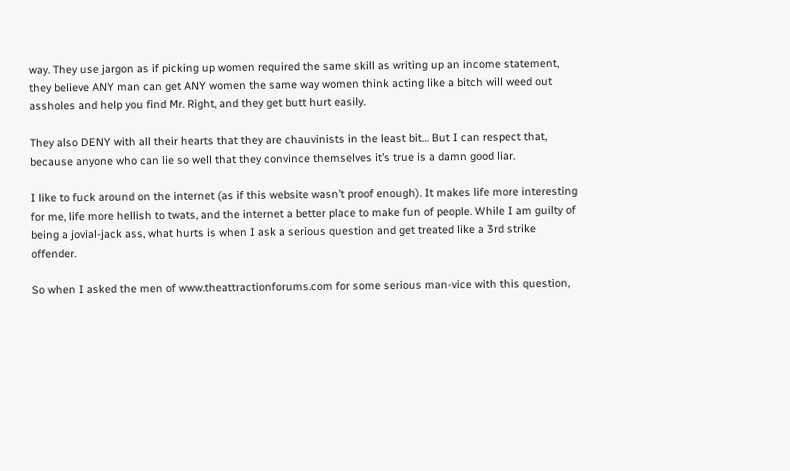way. They use jargon as if picking up women required the same skill as writing up an income statement, they believe ANY man can get ANY women the same way women think acting like a bitch will weed out assholes and help you find Mr. Right, and they get butt hurt easily.

They also DENY with all their hearts that they are chauvinists in the least bit… But I can respect that, because anyone who can lie so well that they convince themselves it’s true is a damn good liar.

I like to fuck around on the internet (as if this website wasn’t proof enough). It makes life more interesting for me, life more hellish to twats, and the internet a better place to make fun of people. While I am guilty of being a jovial-jack ass, what hurts is when I ask a serious question and get treated like a 3rd strike offender.

So when I asked the men of www.theattractionforums.com for some serious man-vice with this question,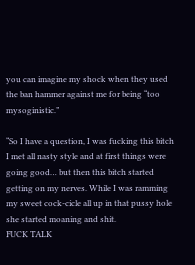you can imagine my shock when they used the ban hammer against me for being “too mysoginistic.”

“So I have a question, I was fucking this bitch I met all nasty style and at first things were going good… but then this bitch started getting on my nerves. While I was ramming my sweet cock-cicle all up in that pussy hole she started moaning and shit.
FUCK TALK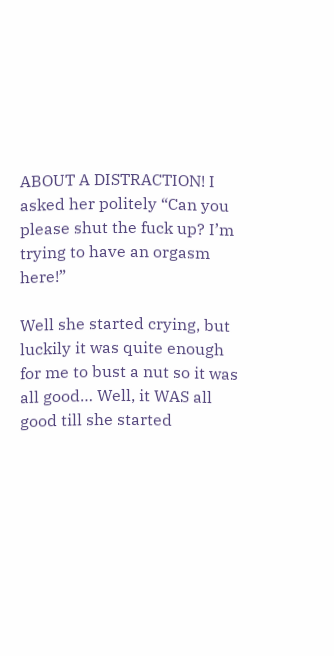ABOUT A DISTRACTION! I asked her politely “Can you please shut the fuck up? I’m trying to have an orgasm here!”

Well she started crying, but luckily it was quite enough for me to bust a nut so it was all good… Well, it WAS all good till she started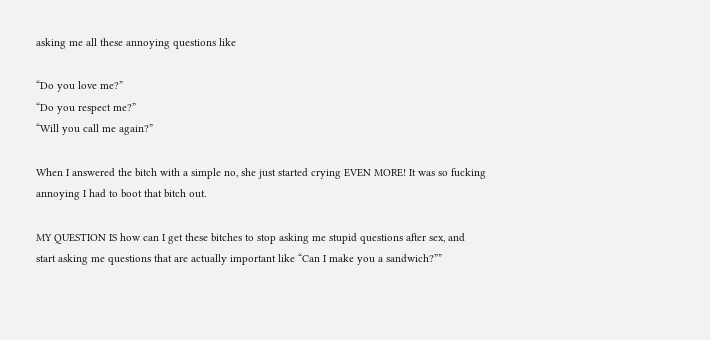asking me all these annoying questions like

“Do you love me?”
“Do you respect me?”
“Will you call me again?”

When I answered the bitch with a simple no, she just started crying EVEN MORE! It was so fucking annoying I had to boot that bitch out.

MY QUESTION IS how can I get these bitches to stop asking me stupid questions after sex, and start asking me questions that are actually important like “Can I make you a sandwich?””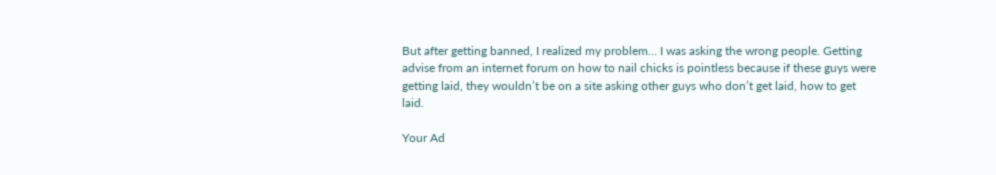But after getting banned, I realized my problem… I was asking the wrong people. Getting advise from an internet forum on how to nail chicks is pointless because if these guys were getting laid, they wouldn’t be on a site asking other guys who don’t get laid, how to get laid.

Your Ad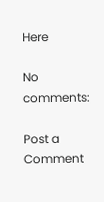Here

No comments:

Post a Comment